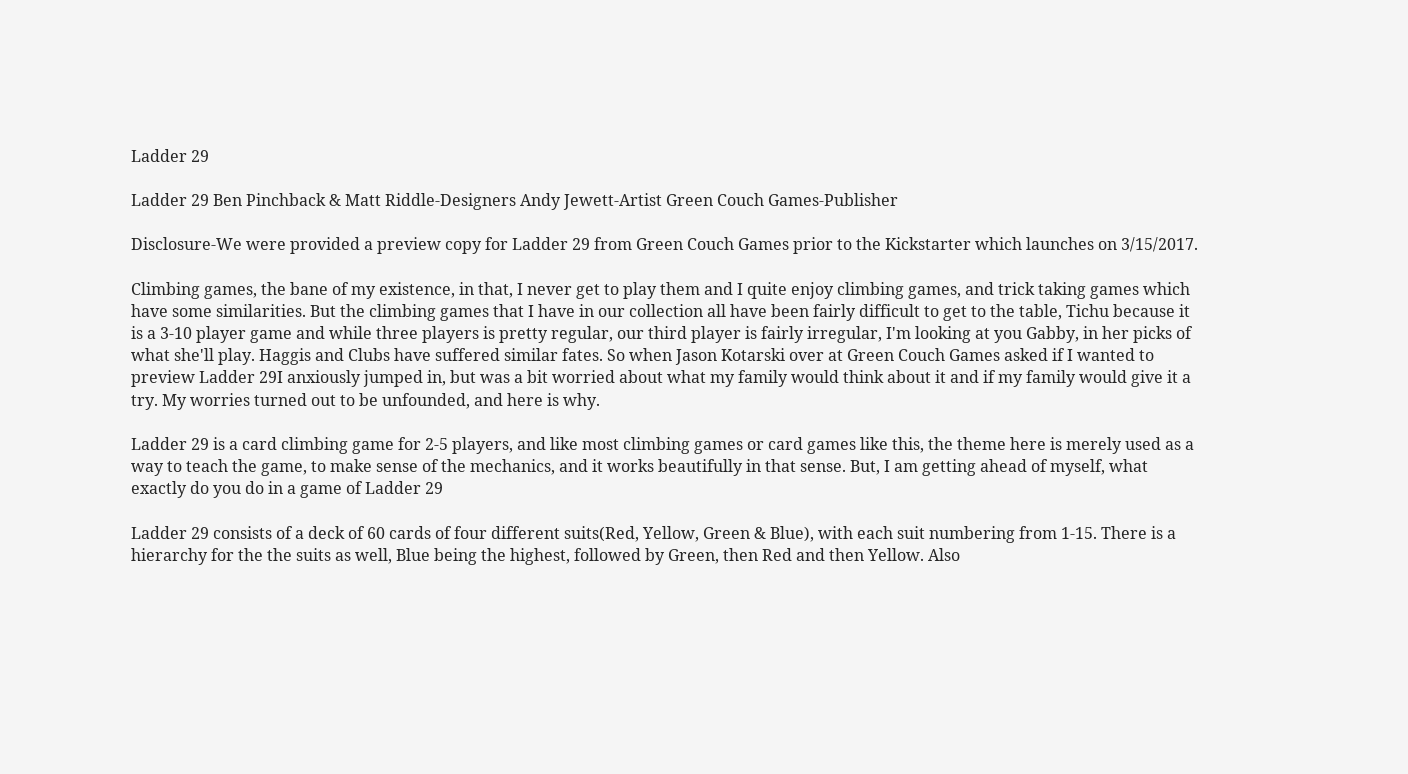Ladder 29

Ladder 29 Ben Pinchback & Matt Riddle-Designers Andy Jewett-Artist Green Couch Games-Publisher

Disclosure-We were provided a preview copy for Ladder 29 from Green Couch Games prior to the Kickstarter which launches on 3/15/2017.

Climbing games, the bane of my existence, in that, I never get to play them and I quite enjoy climbing games, and trick taking games which have some similarities. But the climbing games that I have in our collection all have been fairly difficult to get to the table, Tichu because it is a 3-10 player game and while three players is pretty regular, our third player is fairly irregular, I'm looking at you Gabby, in her picks of what she'll play. Haggis and Clubs have suffered similar fates. So when Jason Kotarski over at Green Couch Games asked if I wanted to preview Ladder 29I anxiously jumped in, but was a bit worried about what my family would think about it and if my family would give it a try. My worries turned out to be unfounded, and here is why.

Ladder 29 is a card climbing game for 2-5 players, and like most climbing games or card games like this, the theme here is merely used as a way to teach the game, to make sense of the mechanics, and it works beautifully in that sense. But, I am getting ahead of myself, what exactly do you do in a game of Ladder 29

Ladder 29 consists of a deck of 60 cards of four different suits(Red, Yellow, Green & Blue), with each suit numbering from 1-15. There is a hierarchy for the the suits as well, Blue being the highest, followed by Green, then Red and then Yellow. Also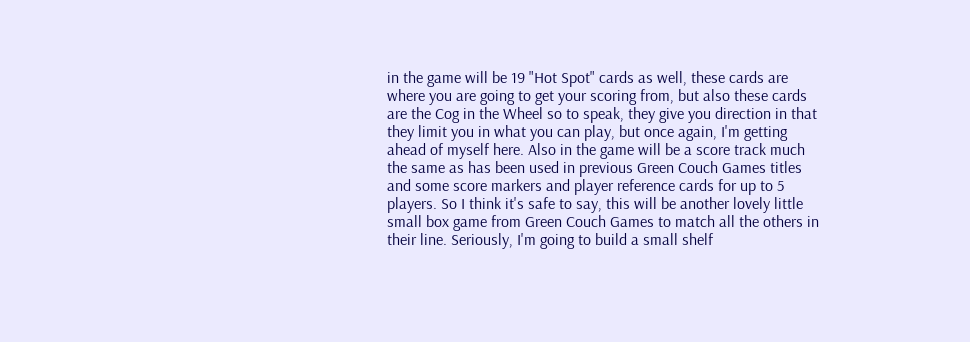in the game will be 19 "Hot Spot" cards as well, these cards are where you are going to get your scoring from, but also these cards are the Cog in the Wheel so to speak, they give you direction in that they limit you in what you can play, but once again, I'm getting ahead of myself here. Also in the game will be a score track much the same as has been used in previous Green Couch Games titles and some score markers and player reference cards for up to 5 players. So I think it's safe to say, this will be another lovely little small box game from Green Couch Games to match all the others in their line. Seriously, I'm going to build a small shelf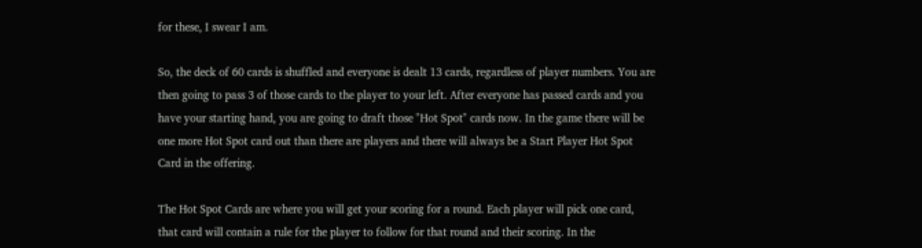for these, I swear I am.

So, the deck of 60 cards is shuffled and everyone is dealt 13 cards, regardless of player numbers. You are then going to pass 3 of those cards to the player to your left. After everyone has passed cards and you have your starting hand, you are going to draft those "Hot Spot" cards now. In the game there will be one more Hot Spot card out than there are players and there will always be a Start Player Hot Spot Card in the offering.

The Hot Spot Cards are where you will get your scoring for a round. Each player will pick one card, that card will contain a rule for the player to follow for that round and their scoring. In the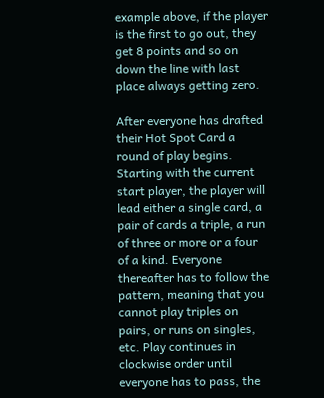example above, if the player is the first to go out, they get 8 points and so on down the line with last place always getting zero.

After everyone has drafted their Hot Spot Card a round of play begins. Starting with the current start player, the player will lead either a single card, a pair of cards a triple, a run of three or more or a four of a kind. Everyone thereafter has to follow the pattern, meaning that you cannot play triples on pairs, or runs on singles, etc. Play continues in clockwise order until everyone has to pass, the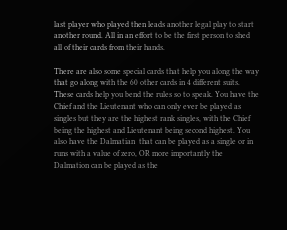last player who played then leads another legal play to start another round. All in an effort to be the first person to shed all of their cards from their hands.

There are also some special cards that help you along the way that go along with the 60 other cards in 4 different suits. These cards help you bend the rules so to speak. You have the Chief and the Lieutenant who can only ever be played as singles but they are the highest rank singles, with the Chief being the highest and Lieutenant being second highest. You also have the Dalmatian  that can be played as a single or in runs with a value of zero, OR more importantly the Dalmation can be played as the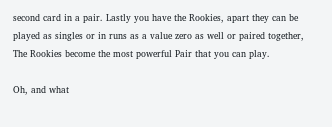second card in a pair. Lastly you have the Rookies, apart they can be played as singles or in runs as a value zero as well or paired together, The Rookies become the most powerful Pair that you can play.

Oh, and what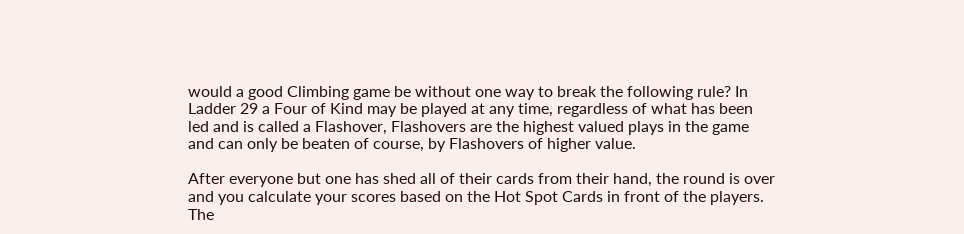would a good Climbing game be without one way to break the following rule? In Ladder 29 a Four of Kind may be played at any time, regardless of what has been led and is called a Flashover, Flashovers are the highest valued plays in the game and can only be beaten of course, by Flashovers of higher value.

After everyone but one has shed all of their cards from their hand, the round is over and you calculate your scores based on the Hot Spot Cards in front of the players. The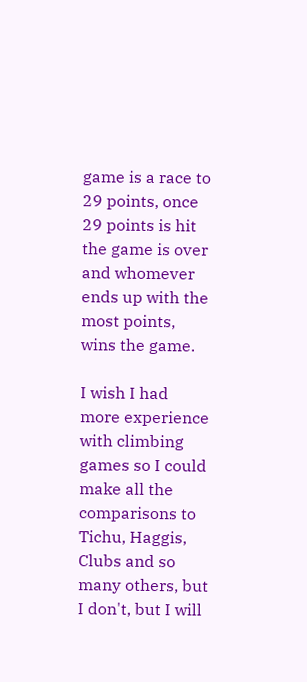game is a race to 29 points, once 29 points is hit the game is over and whomever ends up with the most points, wins the game.

I wish I had more experience with climbing games so I could make all the comparisons to Tichu, Haggis, Clubs and so many others, but I don't, but I will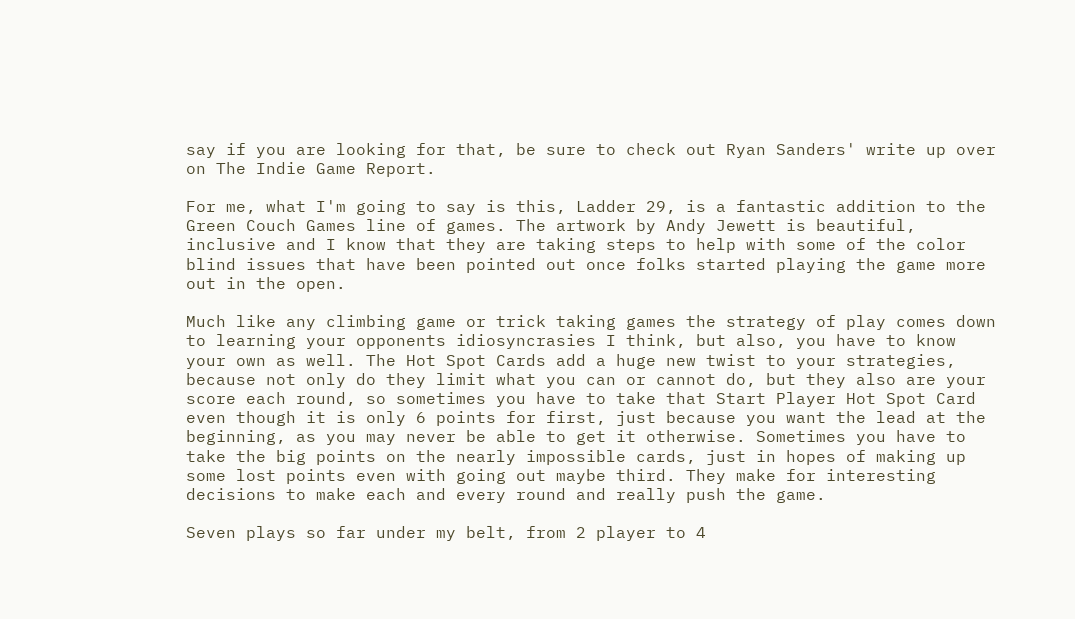say if you are looking for that, be sure to check out Ryan Sanders' write up over on The Indie Game Report.

For me, what I'm going to say is this, Ladder 29, is a fantastic addition to the Green Couch Games line of games. The artwork by Andy Jewett is beautiful, inclusive and I know that they are taking steps to help with some of the color blind issues that have been pointed out once folks started playing the game more out in the open.

Much like any climbing game or trick taking games the strategy of play comes down to learning your opponents idiosyncrasies I think, but also, you have to know your own as well. The Hot Spot Cards add a huge new twist to your strategies, because not only do they limit what you can or cannot do, but they also are your score each round, so sometimes you have to take that Start Player Hot Spot Card even though it is only 6 points for first, just because you want the lead at the beginning, as you may never be able to get it otherwise. Sometimes you have to take the big points on the nearly impossible cards, just in hopes of making up some lost points even with going out maybe third. They make for interesting decisions to make each and every round and really push the game.

Seven plays so far under my belt, from 2 player to 4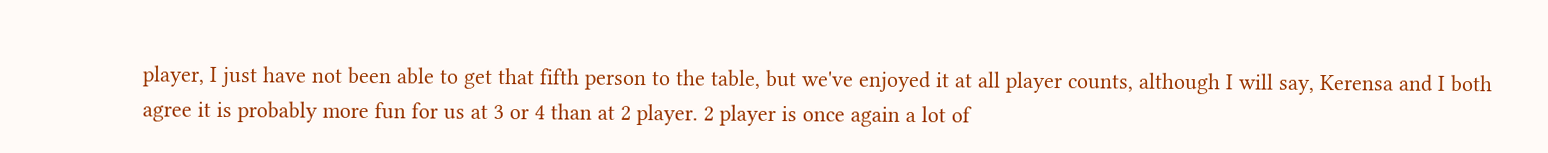player, I just have not been able to get that fifth person to the table, but we've enjoyed it at all player counts, although I will say, Kerensa and I both agree it is probably more fun for us at 3 or 4 than at 2 player. 2 player is once again a lot of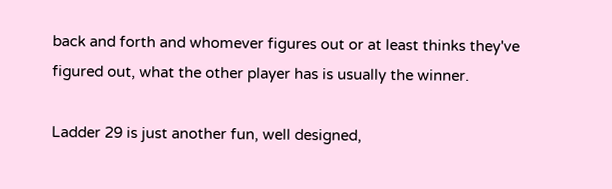back and forth and whomever figures out or at least thinks they've figured out, what the other player has is usually the winner.

Ladder 29 is just another fun, well designed,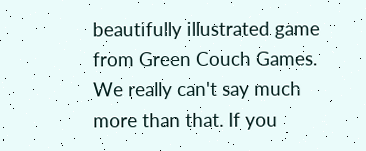beautifully illustrated game from Green Couch Games. We really can't say much more than that. If you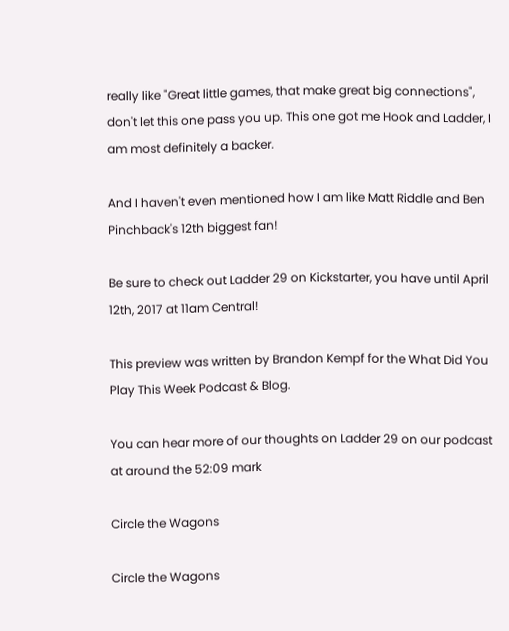really like "Great little games, that make great big connections", don't let this one pass you up. This one got me Hook and Ladder, I am most definitely a backer.

And I haven't even mentioned how I am like Matt Riddle and Ben Pinchback's 12th biggest fan!

Be sure to check out Ladder 29 on Kickstarter, you have until April 12th, 2017 at 11am Central!

This preview was written by Brandon Kempf for the What Did You Play This Week Podcast & Blog.

You can hear more of our thoughts on Ladder 29 on our podcast at around the 52:09 mark

Circle the Wagons

Circle the Wagons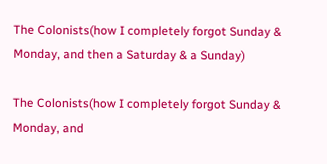The Colonists(how I completely forgot Sunday & Monday, and then a Saturday & a Sunday)

The Colonists(how I completely forgot Sunday & Monday, and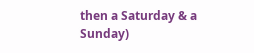then a Saturday & a Sunday)